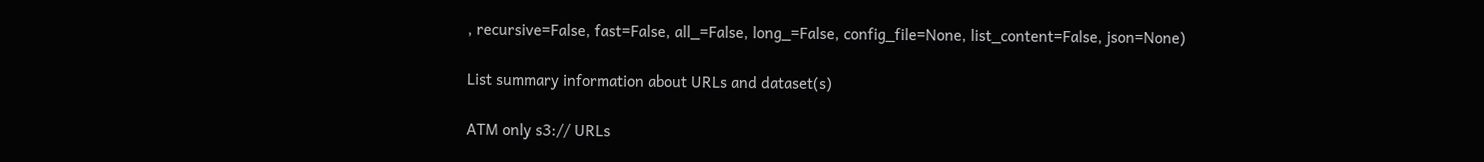, recursive=False, fast=False, all_=False, long_=False, config_file=None, list_content=False, json=None)

List summary information about URLs and dataset(s)

ATM only s3:// URLs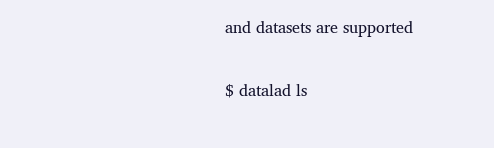and datasets are supported


$ datalad ls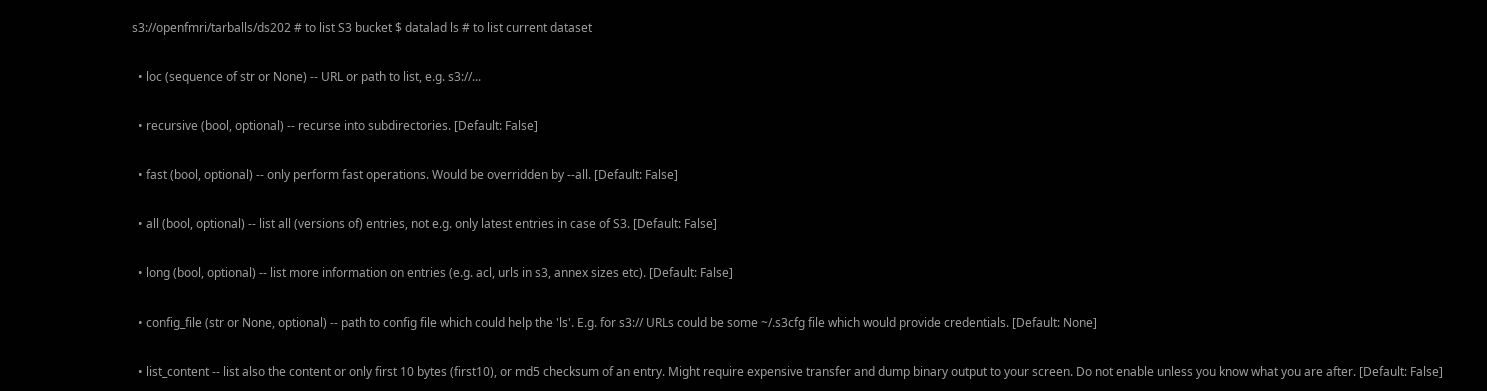s3://openfmri/tarballs/ds202 # to list S3 bucket $ datalad ls # to list current dataset

  • loc (sequence of str or None) -- URL or path to list, e.g. s3://...

  • recursive (bool, optional) -- recurse into subdirectories. [Default: False]

  • fast (bool, optional) -- only perform fast operations. Would be overridden by --all. [Default: False]

  • all (bool, optional) -- list all (versions of) entries, not e.g. only latest entries in case of S3. [Default: False]

  • long (bool, optional) -- list more information on entries (e.g. acl, urls in s3, annex sizes etc). [Default: False]

  • config_file (str or None, optional) -- path to config file which could help the 'ls'. E.g. for s3:// URLs could be some ~/.s3cfg file which would provide credentials. [Default: None]

  • list_content -- list also the content or only first 10 bytes (first10), or md5 checksum of an entry. Might require expensive transfer and dump binary output to your screen. Do not enable unless you know what you are after. [Default: False]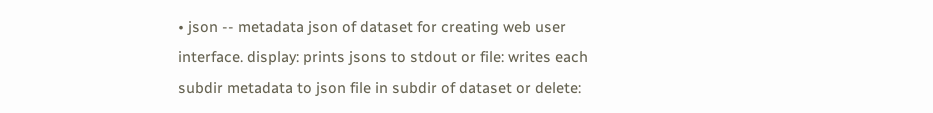• json -- metadata json of dataset for creating web user interface. display: prints jsons to stdout or file: writes each subdir metadata to json file in subdir of dataset or delete: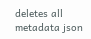deletes all metadata json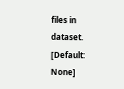files in dataset. [Default: None]